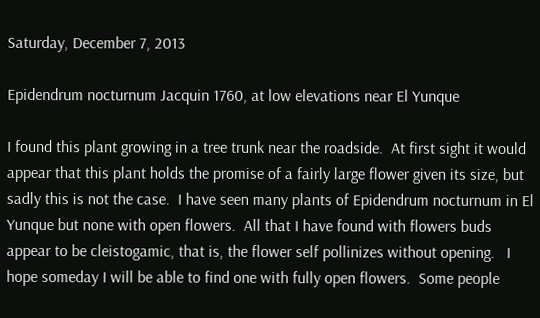Saturday, December 7, 2013

Epidendrum nocturnum Jacquin 1760, at low elevations near El Yunque

I found this plant growing in a tree trunk near the roadside.  At first sight it would appear that this plant holds the promise of a fairly large flower given its size, but sadly this is not the case.  I have seen many plants of Epidendrum nocturnum in El Yunque but none with open flowers.  All that I have found with flowers buds appear to be cleistogamic, that is, the flower self pollinizes without opening.   I hope someday I will be able to find one with fully open flowers.  Some people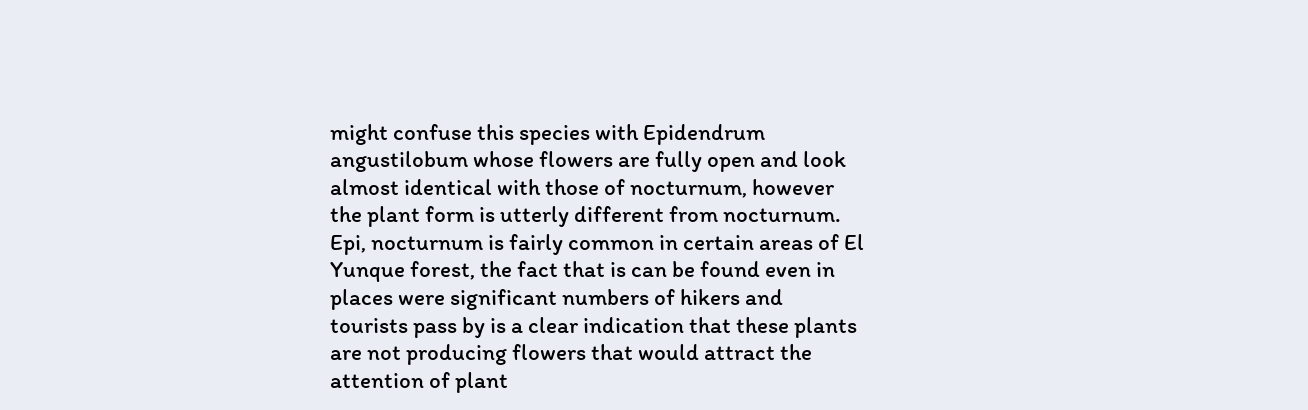might confuse this species with Epidendrum angustilobum whose flowers are fully open and look almost identical with those of nocturnum, however the plant form is utterly different from nocturnum.   Epi, nocturnum is fairly common in certain areas of El Yunque forest, the fact that is can be found even in places were significant numbers of hikers and tourists pass by is a clear indication that these plants are not producing flowers that would attract the attention of plant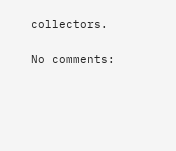collectors.

No comments: